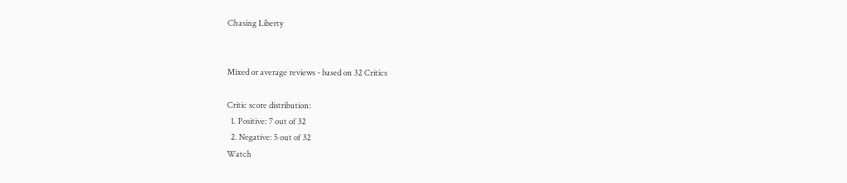Chasing Liberty


Mixed or average reviews - based on 32 Critics

Critic score distribution:
  1. Positive: 7 out of 32
  2. Negative: 5 out of 32
Watch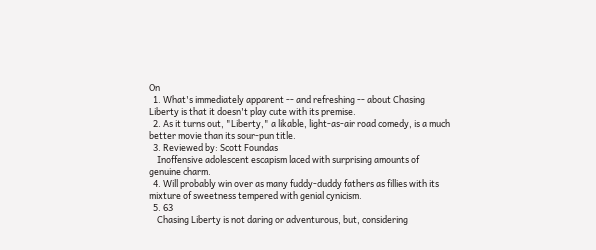On
  1. What's immediately apparent -- and refreshing -- about Chasing Liberty is that it doesn't play cute with its premise.
  2. As it turns out, "Liberty," a likable, light-as-air road comedy, is a much better movie than its sour-pun title.
  3. Reviewed by: Scott Foundas
    Inoffensive adolescent escapism laced with surprising amounts of genuine charm.
  4. Will probably win over as many fuddy-duddy fathers as fillies with its mixture of sweetness tempered with genial cynicism.
  5. 63
    Chasing Liberty is not daring or adventurous, but, considering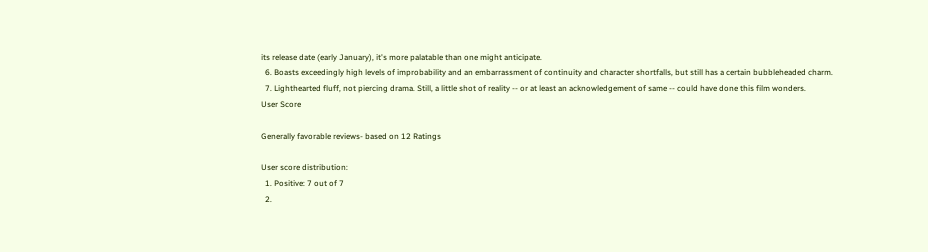its release date (early January), it's more palatable than one might anticipate.
  6. Boasts exceedingly high levels of improbability and an embarrassment of continuity and character shortfalls, but still has a certain bubbleheaded charm.
  7. Lighthearted fluff, not piercing drama. Still, a little shot of reality -- or at least an acknowledgement of same -- could have done this film wonders.
User Score

Generally favorable reviews- based on 12 Ratings

User score distribution:
  1. Positive: 7 out of 7
  2.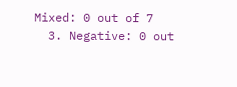Mixed: 0 out of 7
  3. Negative: 0 out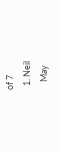of 7
  1. Neil
    May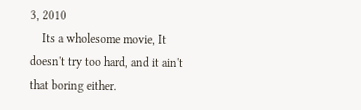3, 2010
    Its a wholesome movie, It doesn't try too hard, and it ain't that boring either.